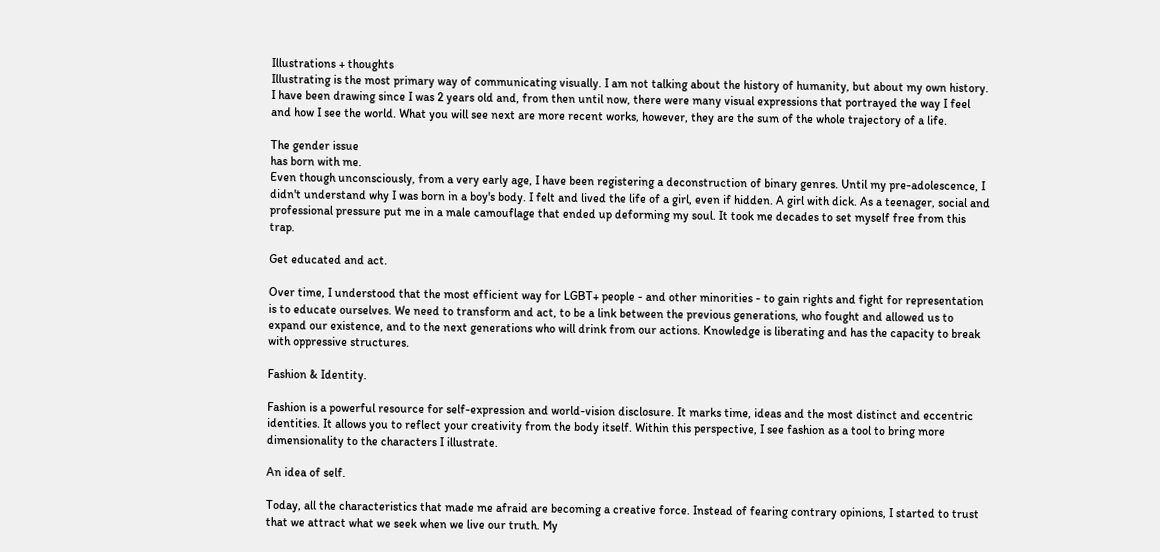Illustrations + thoughts
Illustrating is the most primary way of communicating visually. I am not talking about the history of humanity, but about my own history. I have been drawing since I was 2 years old and, from then until now, there were many visual expressions that portrayed the way I feel and how I see the world. What you will see next are more recent works, however, they are the sum of the whole trajectory of a life.

The gender issue
has born with me.
Even though unconsciously, from a very early age, I have been registering a deconstruction of binary genres. Until my pre-adolescence, I didn't understand why I was born in a boy's body. I felt and lived the life of a girl, even if hidden. A girl with dick. As a teenager, social and professional pressure put me in a male camouflage that ended up deforming my soul. It took me decades to set myself free from this trap.

Get educated and act.

Over time, I understood that the most efficient way for LGBT+ people - and other minorities - to gain rights and fight for representation is to educate ourselves. We need to transform and act, to be a link between the previous generations, who fought and allowed us to expand our existence, and to the next generations who will drink from our actions. Knowledge is liberating and has the capacity to break with oppressive structures.

Fashion & Identity.

Fashion is a powerful resource for self-expression and world-vision disclosure. It marks time, ideas and the most distinct and eccentric identities. It allows you to reflect your creativity from the body itself. Within this perspective, I see fashion as a tool to bring more dimensionality to the characters I illustrate.

An idea of self.

Today, all the characteristics that made me afraid are becoming a creative force. Instead of fearing contrary opinions, I started to trust that we attract what we seek when we live our truth. My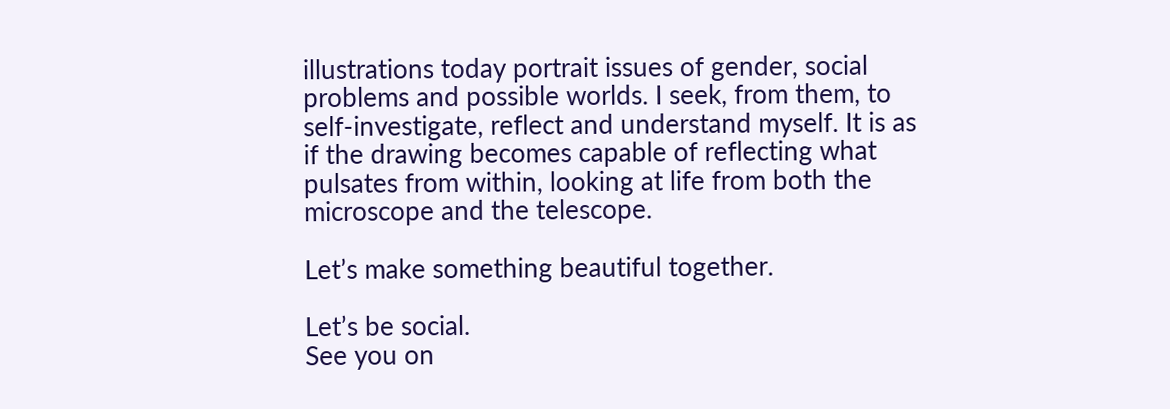illustrations today portrait issues of gender, social problems and possible worlds. I seek, from them, to self-investigate, reflect and understand myself. It is as if the drawing becomes capable of reflecting what pulsates from within, looking at life from both the microscope and the telescope.

Let’s make something beautiful together.

Let’s be social.
See you on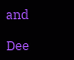and

Dee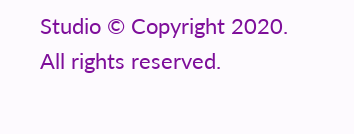Studio © Copyright 2020.
All rights reserved.